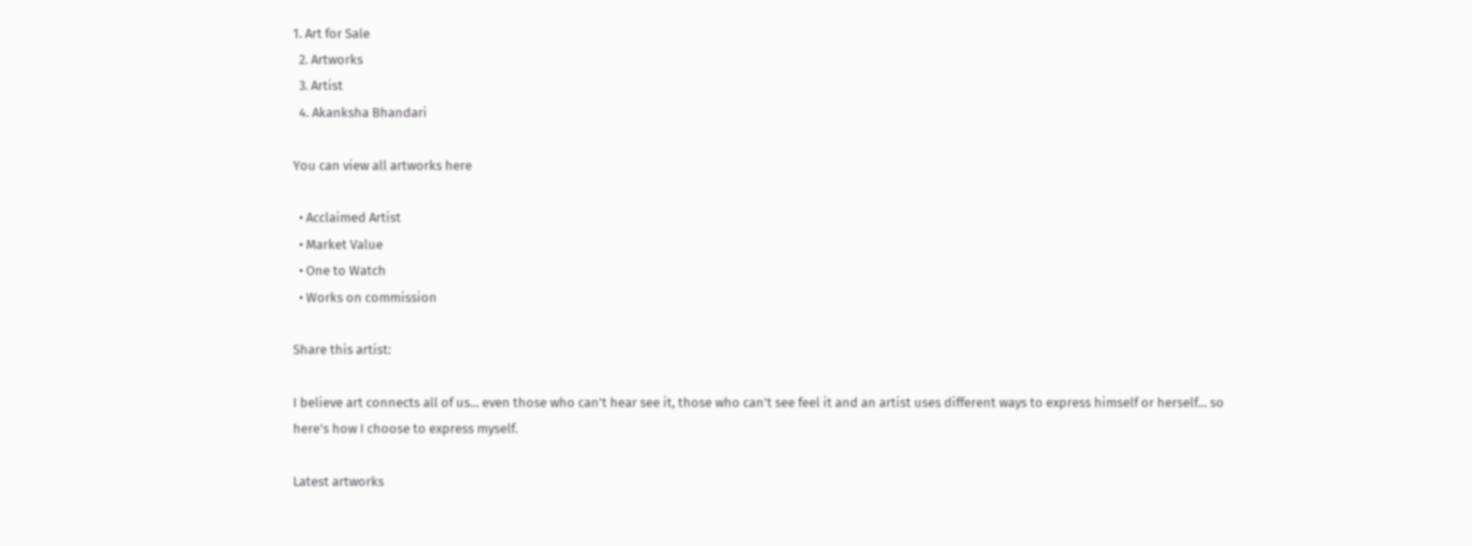1. Art for Sale
  2. Artworks
  3. Artist
  4. Akanksha Bhandari

You can view all artworks here

  • Acclaimed Artist
  • Market Value
  • One to Watch
  • Works on commission

Share this artist:

I believe art connects all of us... even those who can't hear see it, those who can't see feel it and an artist uses different ways to express himself or herself... so here's how I choose to express myself.

Latest artworks